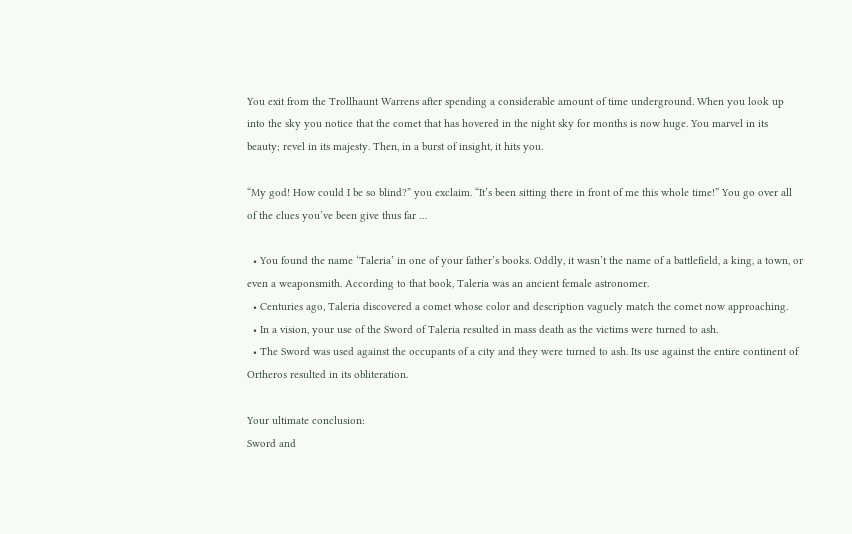You exit from the Trollhaunt Warrens after spending a considerable amount of time underground. When you look up into the sky you notice that the comet that has hovered in the night sky for months is now huge. You marvel in its beauty; revel in its majesty. Then, in a burst of insight, it hits you.

“My god! How could I be so blind?” you exclaim. “It’s been sitting there in front of me this whole time!” You go over all of the clues you’ve been give thus far …

  • You found the name ‘Taleria’ in one of your father’s books. Oddly, it wasn’t the name of a battlefield, a king, a town, or even a weaponsmith. According to that book, Taleria was an ancient female astronomer.
  • Centuries ago, Taleria discovered a comet whose color and description vaguely match the comet now approaching.
  • In a vision, your use of the Sword of Taleria resulted in mass death as the victims were turned to ash.
  • The Sword was used against the occupants of a city and they were turned to ash. Its use against the entire continent of Ortheros resulted in its obliteration.

Your ultimate conclusion:
Sword and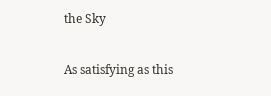the Sky

As satisfying as this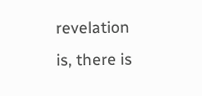revelation is, there is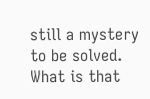still a mystery to be solved. What is that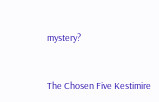mystery?


The Chosen Five Kestimire